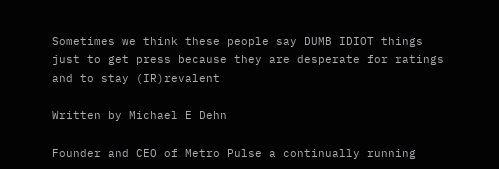Sometimes we think these people say DUMB IDIOT things just to get press because they are desperate for ratings and to stay (IR)revalent

Written by Michael E Dehn

Founder and CEO of Metro Pulse a continually running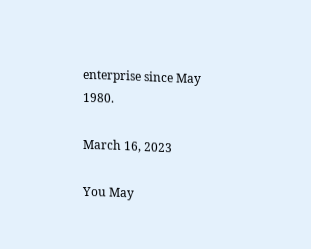enterprise since May 1980.

March 16, 2023

You May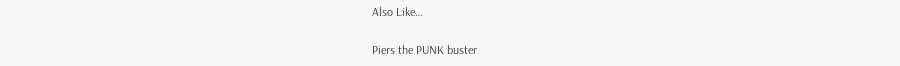Also Like…

Piers the PUNK buster